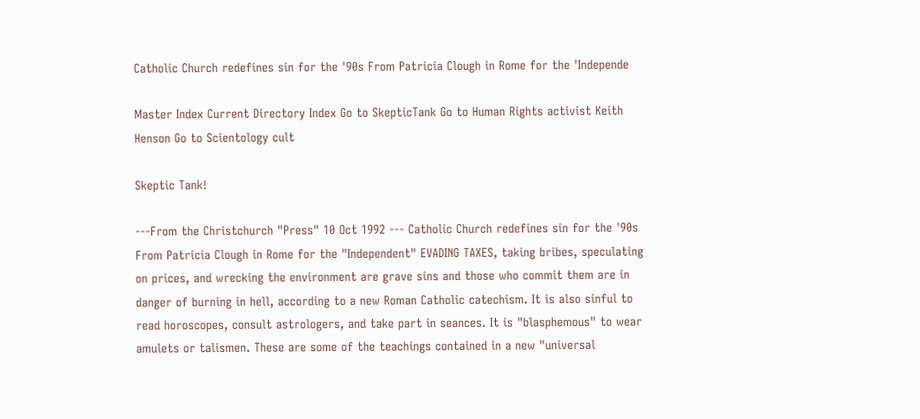Catholic Church redefines sin for the '90s From Patricia Clough in Rome for the 'Independe

Master Index Current Directory Index Go to SkepticTank Go to Human Rights activist Keith Henson Go to Scientology cult

Skeptic Tank!

---From the Christchurch "Press" 10 Oct 1992 --- Catholic Church redefines sin for the '90s From Patricia Clough in Rome for the "Independent" EVADING TAXES, taking bribes, speculating on prices, and wrecking the environment are grave sins and those who commit them are in danger of burning in hell, according to a new Roman Catholic catechism. It is also sinful to read horoscopes, consult astrologers, and take part in seances. It is "blasphemous" to wear amulets or talismen. These are some of the teachings contained in a new "universal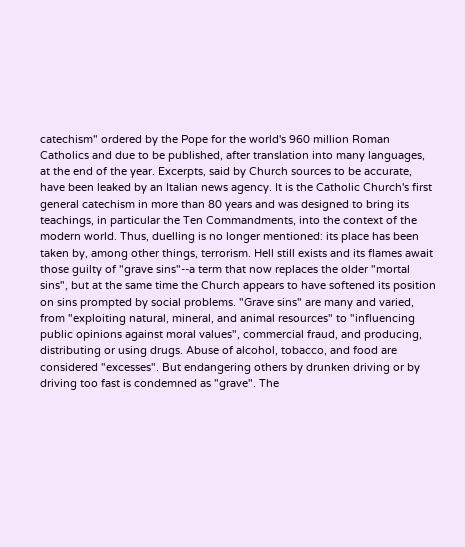catechism" ordered by the Pope for the world's 960 million Roman Catholics and due to be published, after translation into many languages, at the end of the year. Excerpts, said by Church sources to be accurate, have been leaked by an Italian news agency. It is the Catholic Church's first general catechism in more than 80 years and was designed to bring its teachings, in particular the Ten Commandments, into the context of the modern world. Thus, duelling is no longer mentioned: its place has been taken by, among other things, terrorism. Hell still exists and its flames await those guilty of "grave sins"--a term that now replaces the older "mortal sins", but at the same time the Church appears to have softened its position on sins prompted by social problems. "Grave sins" are many and varied, from "exploiting natural, mineral, and animal resources" to "influencing public opinions against moral values", commercial fraud, and producing, distributing or using drugs. Abuse of alcohol, tobacco, and food are considered "excesses". But endangering others by drunken driving or by driving too fast is condemned as "grave". The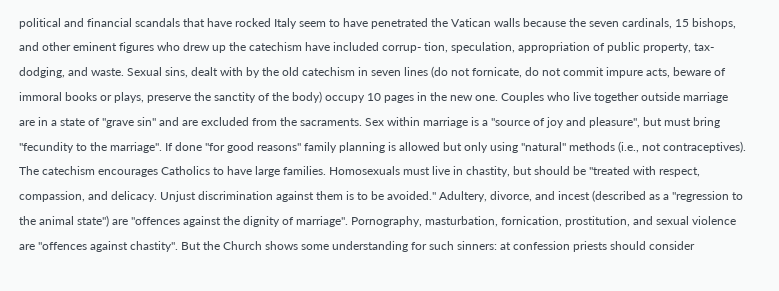political and financial scandals that have rocked Italy seem to have penetrated the Vatican walls because the seven cardinals, 15 bishops, and other eminent figures who drew up the catechism have included corrup- tion, speculation, appropriation of public property, tax-dodging, and waste. Sexual sins, dealt with by the old catechism in seven lines (do not fornicate, do not commit impure acts, beware of immoral books or plays, preserve the sanctity of the body) occupy 10 pages in the new one. Couples who live together outside marriage are in a state of "grave sin" and are excluded from the sacraments. Sex within marriage is a "source of joy and pleasure", but must bring "fecundity to the marriage". If done "for good reasons" family planning is allowed but only using "natural" methods (i.e., not contraceptives). The catechism encourages Catholics to have large families. Homosexuals must live in chastity, but should be "treated with respect, compassion, and delicacy. Unjust discrimination against them is to be avoided." Adultery, divorce, and incest (described as a "regression to the animal state") are "offences against the dignity of marriage". Pornography, masturbation, fornication, prostitution, and sexual violence are "offences against chastity". But the Church shows some understanding for such sinners: at confession priests should consider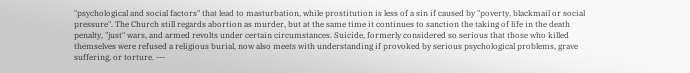"psychological and social factors" that lead to masturbation, while prostitution is less of a sin if caused by "poverty, blackmail or social pressure". The Church still regards abortion as murder, but at the same time it continues to sanction the taking of life in the death penalty, "just" wars, and armed revolts under certain circumstances. Suicide, formerly considered so serious that those who killed themselves were refused a religious burial, now also meets with understanding if provoked by serious psychological problems, grave suffering, or torture. ---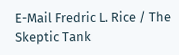E-Mail Fredric L. Rice / The Skeptic Tank